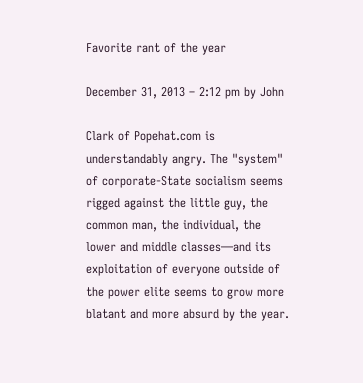Favorite rant of the year

December 31, 2013 – 2:12 pm by John

Clark of Popehat.com is understandably angry. The "system" of corporate-State socialism seems rigged against the little guy, the common man, the individual, the lower and middle classes—and its exploitation of everyone outside of the power elite seems to grow more blatant and more absurd by the year.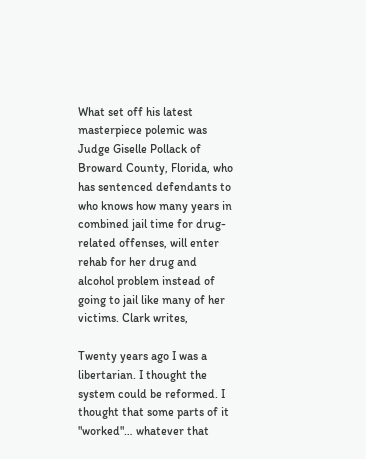What set off his latest masterpiece polemic was Judge Giselle Pollack of Broward County, Florida, who has sentenced defendants to who knows how many years in combined jail time for drug-related offenses, will enter rehab for her drug and alcohol problem instead of going to jail like many of her victims. Clark writes,

Twenty years ago I was a libertarian. I thought the system could be reformed. I thought that some parts of it "worked"… whatever that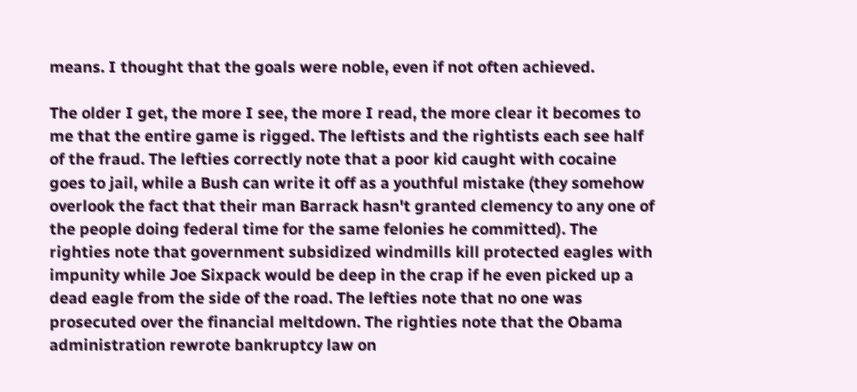means. I thought that the goals were noble, even if not often achieved.

The older I get, the more I see, the more I read, the more clear it becomes to me that the entire game is rigged. The leftists and the rightists each see half of the fraud. The lefties correctly note that a poor kid caught with cocaine goes to jail, while a Bush can write it off as a youthful mistake (they somehow overlook the fact that their man Barrack hasn't granted clemency to any one of the people doing federal time for the same felonies he committed). The righties note that government subsidized windmills kill protected eagles with impunity while Joe Sixpack would be deep in the crap if he even picked up a dead eagle from the side of the road. The lefties note that no one was prosecuted over the financial meltdown. The righties note that the Obama administration rewrote bankruptcy law on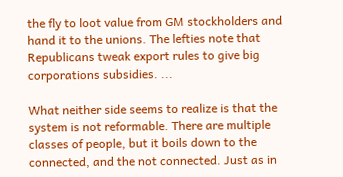the fly to loot value from GM stockholders and hand it to the unions. The lefties note that Republicans tweak export rules to give big corporations subsidies. ...

What neither side seems to realize is that the system is not reformable. There are multiple classes of people, but it boils down to the connected, and the not connected. Just as in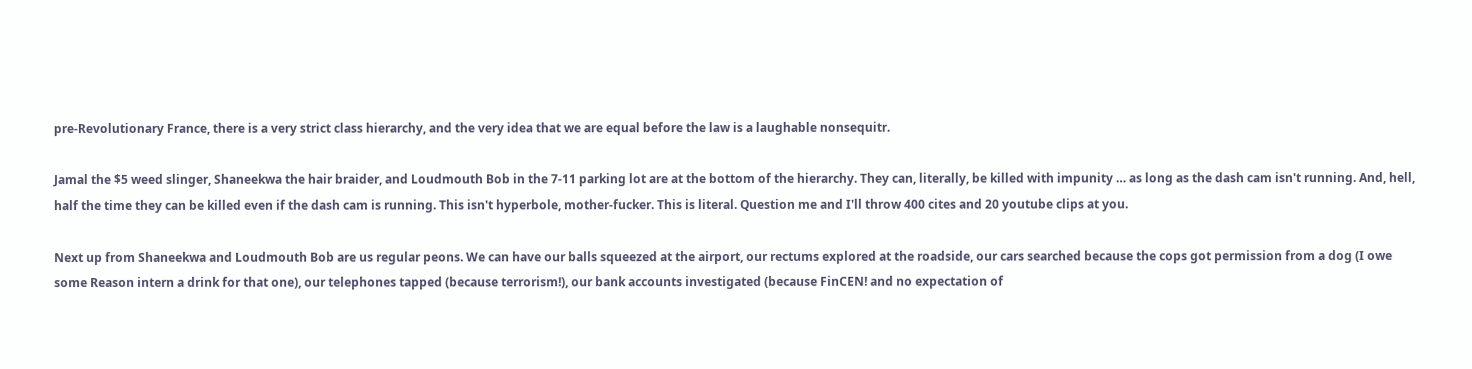pre-Revolutionary France, there is a very strict class hierarchy, and the very idea that we are equal before the law is a laughable nonsequitr.

Jamal the $5 weed slinger, Shaneekwa the hair braider, and Loudmouth Bob in the 7-11 parking lot are at the bottom of the hierarchy. They can, literally, be killed with impunity … as long as the dash cam isn't running. And, hell, half the time they can be killed even if the dash cam is running. This isn't hyperbole, mother-fucker. This is literal. Question me and I'll throw 400 cites and 20 youtube clips at you.

Next up from Shaneekwa and Loudmouth Bob are us regular peons. We can have our balls squeezed at the airport, our rectums explored at the roadside, our cars searched because the cops got permission from a dog (I owe some Reason intern a drink for that one), our telephones tapped (because terrorism!), our bank accounts investigated (because FinCEN! and no expectation of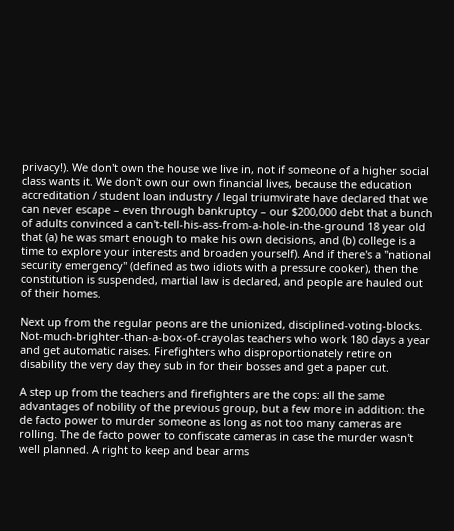privacy!). We don't own the house we live in, not if someone of a higher social class wants it. We don't own our own financial lives, because the education accreditation / student loan industry / legal triumvirate have declared that we can never escape – even through bankruptcy – our $200,000 debt that a bunch of adults convinced a can't-tell-his-ass-from-a-hole-in-the-ground 18 year old that (a) he was smart enough to make his own decisions, and (b) college is a time to explore your interests and broaden yourself). And if there's a "national security emergency" (defined as two idiots with a pressure cooker), then the constitution is suspended, martial law is declared, and people are hauled out of their homes.

Next up from the regular peons are the unionized, disciplined-voting-blocks. Not-much-brighter-than-a-box-of-crayolas teachers who work 180 days a year and get automatic raises. Firefighters who disproportionately retire on disability the very day they sub in for their bosses and get a paper cut.

A step up from the teachers and firefighters are the cops: all the same advantages of nobility of the previous group, but a few more in addition: the de facto power to murder someone as long as not too many cameras are rolling. The de facto power to confiscate cameras in case the murder wasn't well planned. A right to keep and bear arms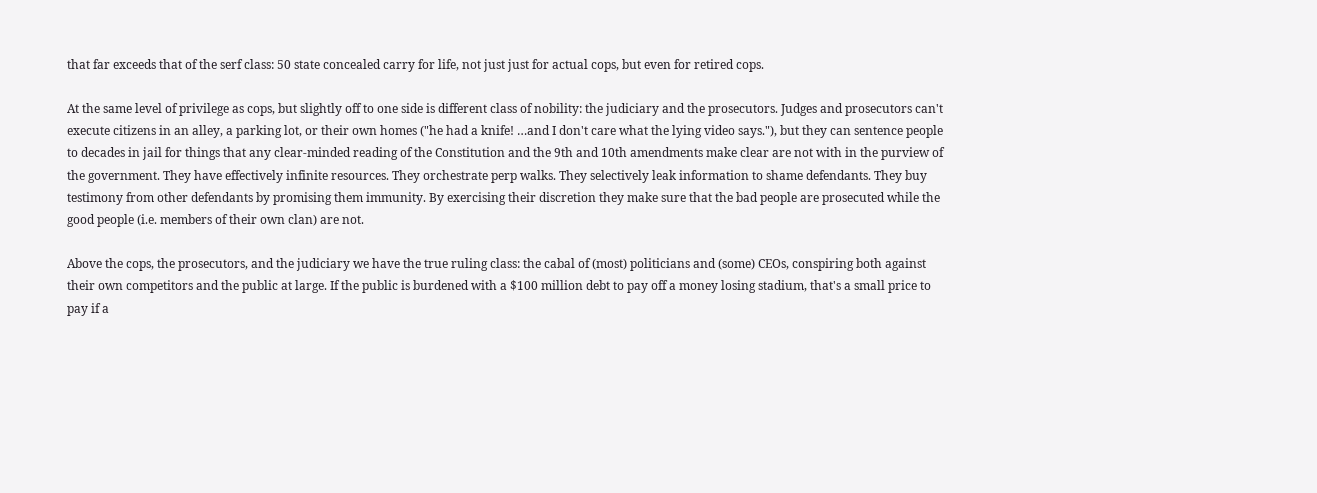that far exceeds that of the serf class: 50 state concealed carry for life, not just just for actual cops, but even for retired cops.

At the same level of privilege as cops, but slightly off to one side is different class of nobility: the judiciary and the prosecutors. Judges and prosecutors can't execute citizens in an alley, a parking lot, or their own homes ("he had a knife! …and I don't care what the lying video says."), but they can sentence people to decades in jail for things that any clear-minded reading of the Constitution and the 9th and 10th amendments make clear are not with in the purview of the government. They have effectively infinite resources. They orchestrate perp walks. They selectively leak information to shame defendants. They buy testimony from other defendants by promising them immunity. By exercising their discretion they make sure that the bad people are prosecuted while the good people (i.e. members of their own clan) are not.

Above the cops, the prosecutors, and the judiciary we have the true ruling class: the cabal of (most) politicians and (some) CEOs, conspiring both against their own competitors and the public at large. If the public is burdened with a $100 million debt to pay off a money losing stadium, that's a small price to pay if a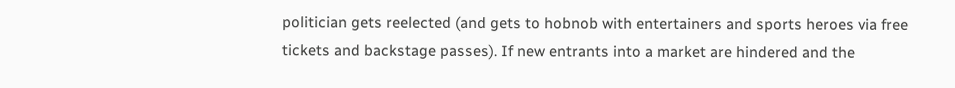politician gets reelected (and gets to hobnob with entertainers and sports heroes via free tickets and backstage passes). If new entrants into a market are hindered and the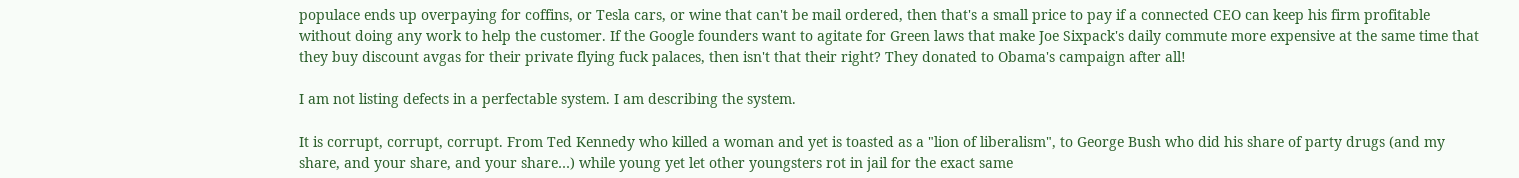populace ends up overpaying for coffins, or Tesla cars, or wine that can't be mail ordered, then that's a small price to pay if a connected CEO can keep his firm profitable without doing any work to help the customer. If the Google founders want to agitate for Green laws that make Joe Sixpack's daily commute more expensive at the same time that they buy discount avgas for their private flying fuck palaces, then isn't that their right? They donated to Obama's campaign after all!

I am not listing defects in a perfectable system. I am describing the system.

It is corrupt, corrupt, corrupt. From Ted Kennedy who killed a woman and yet is toasted as a "lion of liberalism", to George Bush who did his share of party drugs (and my share, and your share, and your share…) while young yet let other youngsters rot in jail for the exact same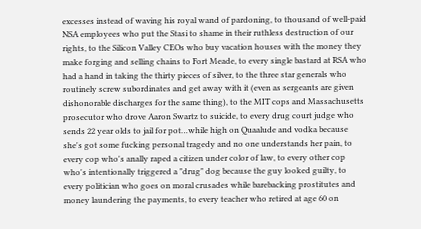excesses instead of waving his royal wand of pardoning, to thousand of well-paid NSA employees who put the Stasi to shame in their ruthless destruction of our rights, to the Silicon Valley CEOs who buy vacation houses with the money they make forging and selling chains to Fort Meade, to every single bastard at RSA who had a hand in taking the thirty pieces of silver, to the three star generals who routinely screw subordinates and get away with it (even as sergeants are given dishonorable discharges for the same thing), to the MIT cops and Massachusetts prosecutor who drove Aaron Swartz to suicide, to every drug court judge who sends 22 year olds to jail for pot…while high on Quaalude and vodka because she's got some fucking personal tragedy and no one understands her pain, to every cop who's anally raped a citizen under color of law, to every other cop who's intentionally triggered a "drug" dog because the guy looked guilty, to every politician who goes on moral crusades while barebacking prostitutes and money laundering the payments, to every teacher who retired at age 60 on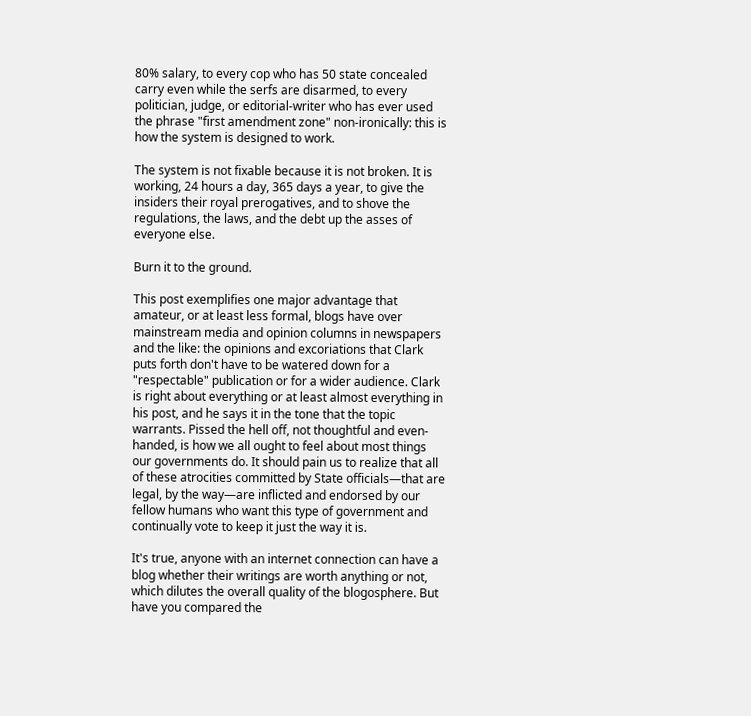80% salary, to every cop who has 50 state concealed carry even while the serfs are disarmed, to every politician, judge, or editorial-writer who has ever used the phrase "first amendment zone" non-ironically: this is how the system is designed to work.

The system is not fixable because it is not broken. It is working, 24 hours a day, 365 days a year, to give the insiders their royal prerogatives, and to shove the regulations, the laws, and the debt up the asses of everyone else.

Burn it to the ground.

This post exemplifies one major advantage that amateur, or at least less formal, blogs have over mainstream media and opinion columns in newspapers and the like: the opinions and excoriations that Clark puts forth don't have to be watered down for a "respectable" publication or for a wider audience. Clark is right about everything or at least almost everything in his post, and he says it in the tone that the topic warrants. Pissed the hell off, not thoughtful and even-handed, is how we all ought to feel about most things our governments do. It should pain us to realize that all of these atrocities committed by State officials—that are legal, by the way—are inflicted and endorsed by our fellow humans who want this type of government and continually vote to keep it just the way it is.

It's true, anyone with an internet connection can have a blog whether their writings are worth anything or not, which dilutes the overall quality of the blogosphere. But have you compared the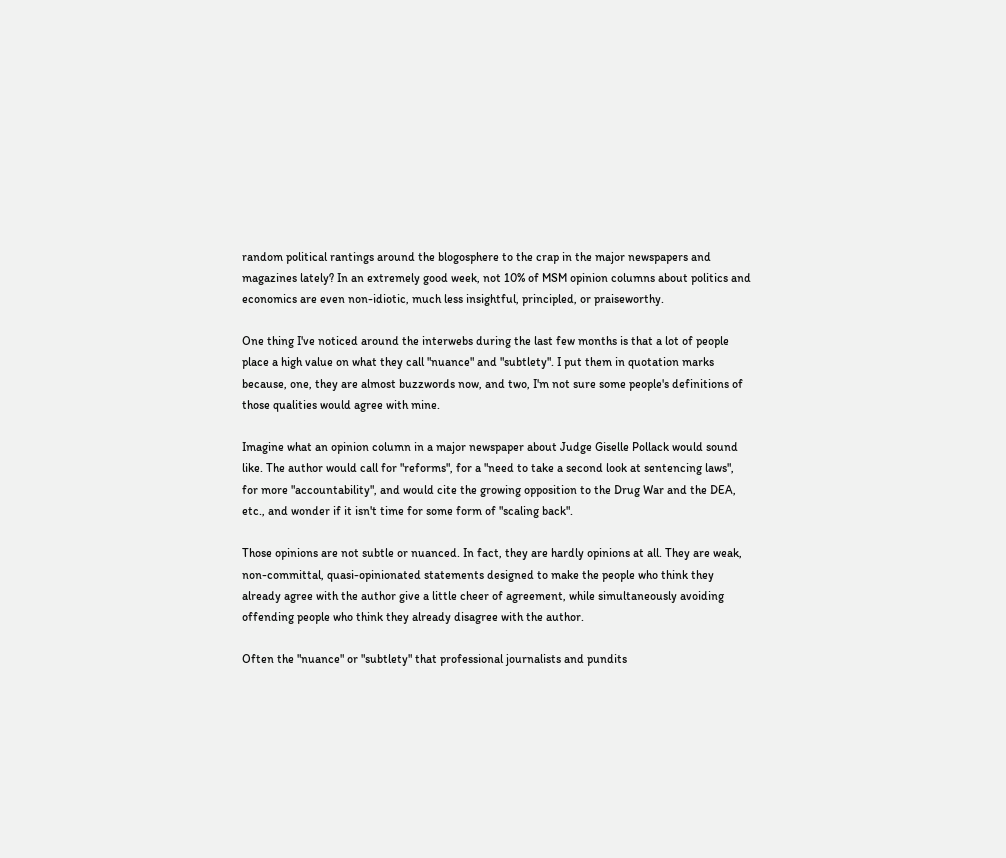random political rantings around the blogosphere to the crap in the major newspapers and magazines lately? In an extremely good week, not 10% of MSM opinion columns about politics and economics are even non-idiotic, much less insightful, principled, or praiseworthy.

One thing I've noticed around the interwebs during the last few months is that a lot of people place a high value on what they call "nuance" and "subtlety". I put them in quotation marks because, one, they are almost buzzwords now, and two, I'm not sure some people's definitions of those qualities would agree with mine.

Imagine what an opinion column in a major newspaper about Judge Giselle Pollack would sound like. The author would call for "reforms", for a "need to take a second look at sentencing laws", for more "accountability", and would cite the growing opposition to the Drug War and the DEA, etc., and wonder if it isn't time for some form of "scaling back".

Those opinions are not subtle or nuanced. In fact, they are hardly opinions at all. They are weak, non-committal, quasi-opinionated statements designed to make the people who think they already agree with the author give a little cheer of agreement, while simultaneously avoiding offending people who think they already disagree with the author.

Often the "nuance" or "subtlety" that professional journalists and pundits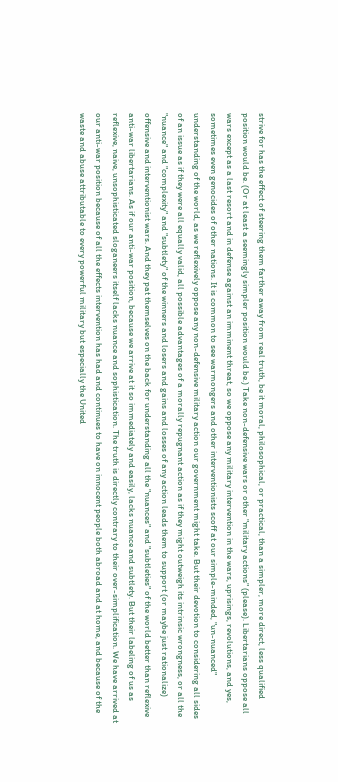strive for has the effect of steering them farther away from real truth, be it moral, philosophical, or practical, than a simpler, more direct, less qualified position would be. (Or at least a seemingly simpler position would be.) Take non-defensive wars or other "military actions" (please). Libertarians oppose all wars except as a last resort and in defense against an imminent threat, so we oppose any military intervention in the wars, uprisings, revolutions, and yes, sometimes even genocides of other nations. It is common to see warmongers and other interventionists scoff at our simple-minded, "un-nuanced" understanding of the world, as we reflexively oppose any non-defensive military action our government might take. But their devotion to considering all sides of an issue as if they were all equally valid, all possible advantages of a morally repugnant action as if they might outweigh its intrinsic wrongness, or all the "nuance" and "complexity" and "subtlety" of the winners and losers and gains and losses of any action leads them to support (or maybe just rationalize) offensive and interventionist wars. And they pat themselves on the back for understanding all the "nuances" and "subtleties" of the world better than reflexive anti-war libertarians. As if our anti-war position, because we arrive at it so immediately and easily, lacks nuance and subtlety. But their labeling of us as reflexive, naive, unsophisticated sloganeers itself lacks nuance and sophistication. The truth is directly contrary to their over-simplification. We have arrived at our anti-war position because of all the effects intervention has had and continues to have on innocent people both abroad and at home, and because of the waste and abuse attributable to every powerful military but especially the United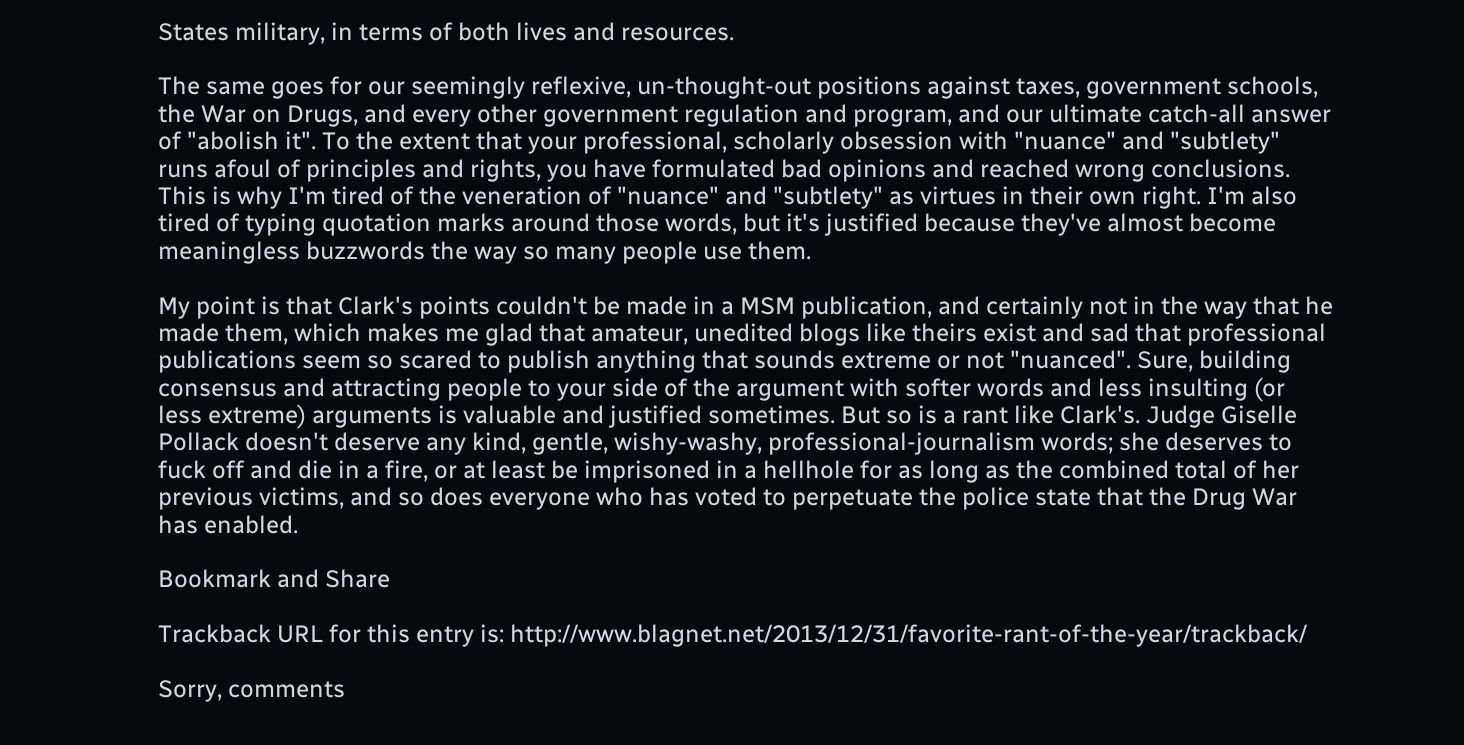States military, in terms of both lives and resources.

The same goes for our seemingly reflexive, un-thought-out positions against taxes, government schools, the War on Drugs, and every other government regulation and program, and our ultimate catch-all answer of "abolish it". To the extent that your professional, scholarly obsession with "nuance" and "subtlety" runs afoul of principles and rights, you have formulated bad opinions and reached wrong conclusions. This is why I'm tired of the veneration of "nuance" and "subtlety" as virtues in their own right. I'm also tired of typing quotation marks around those words, but it's justified because they've almost become meaningless buzzwords the way so many people use them.

My point is that Clark's points couldn't be made in a MSM publication, and certainly not in the way that he made them, which makes me glad that amateur, unedited blogs like theirs exist and sad that professional publications seem so scared to publish anything that sounds extreme or not "nuanced". Sure, building consensus and attracting people to your side of the argument with softer words and less insulting (or less extreme) arguments is valuable and justified sometimes. But so is a rant like Clark's. Judge Giselle Pollack doesn't deserve any kind, gentle, wishy-washy, professional-journalism words; she deserves to fuck off and die in a fire, or at least be imprisoned in a hellhole for as long as the combined total of her previous victims, and so does everyone who has voted to perpetuate the police state that the Drug War has enabled.

Bookmark and Share

Trackback URL for this entry is: http://www.blagnet.net/2013/12/31/favorite-rant-of-the-year/trackback/

Sorry, comments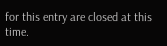for this entry are closed at this time.